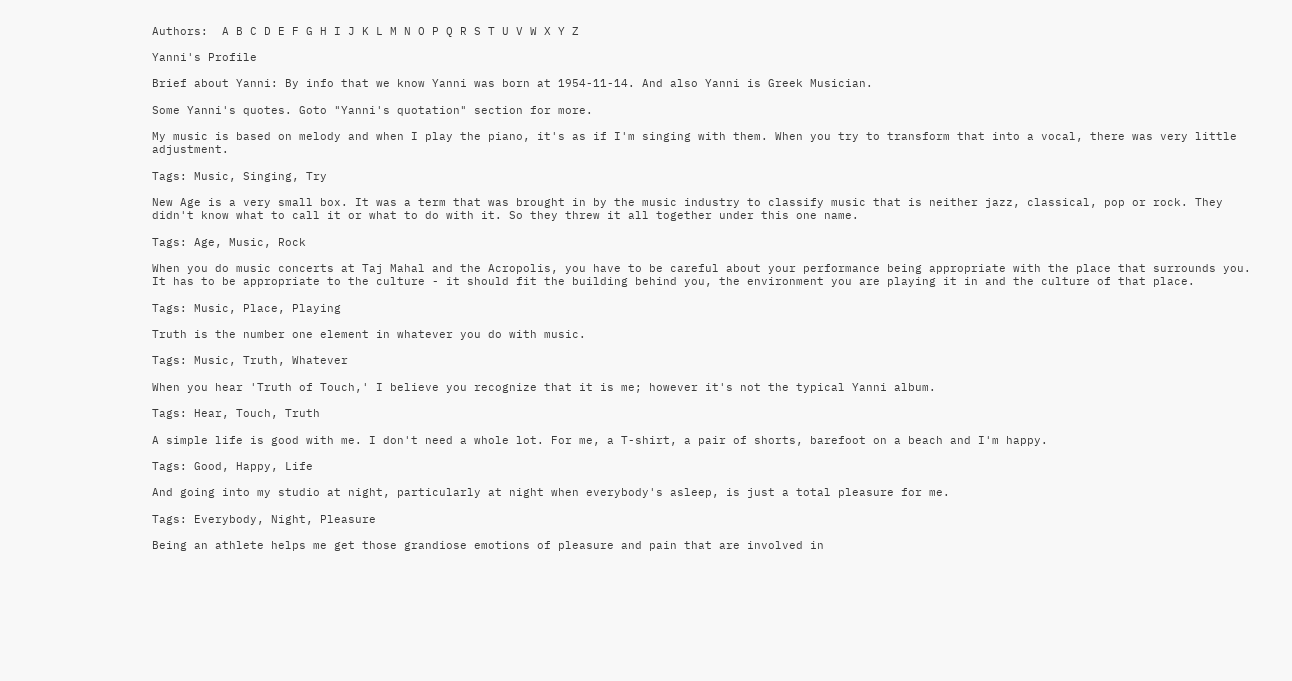Authors:  A B C D E F G H I J K L M N O P Q R S T U V W X Y Z

Yanni's Profile

Brief about Yanni: By info that we know Yanni was born at 1954-11-14. And also Yanni is Greek Musician.

Some Yanni's quotes. Goto "Yanni's quotation" section for more.

My music is based on melody and when I play the piano, it's as if I'm singing with them. When you try to transform that into a vocal, there was very little adjustment.

Tags: Music, Singing, Try

New Age is a very small box. It was a term that was brought in by the music industry to classify music that is neither jazz, classical, pop or rock. They didn't know what to call it or what to do with it. So they threw it all together under this one name.

Tags: Age, Music, Rock

When you do music concerts at Taj Mahal and the Acropolis, you have to be careful about your performance being appropriate with the place that surrounds you. It has to be appropriate to the culture - it should fit the building behind you, the environment you are playing it in and the culture of that place.

Tags: Music, Place, Playing

Truth is the number one element in whatever you do with music.

Tags: Music, Truth, Whatever

When you hear 'Truth of Touch,' I believe you recognize that it is me; however it's not the typical Yanni album.

Tags: Hear, Touch, Truth

A simple life is good with me. I don't need a whole lot. For me, a T-shirt, a pair of shorts, barefoot on a beach and I'm happy.

Tags: Good, Happy, Life

And going into my studio at night, particularly at night when everybody's asleep, is just a total pleasure for me.

Tags: Everybody, Night, Pleasure

Being an athlete helps me get those grandiose emotions of pleasure and pain that are involved in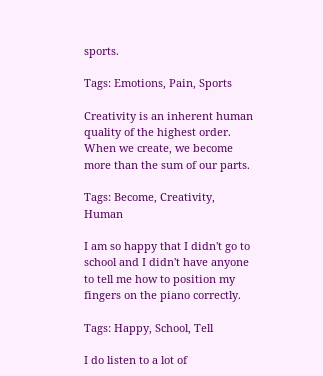sports.

Tags: Emotions, Pain, Sports

Creativity is an inherent human quality of the highest order. When we create, we become more than the sum of our parts.

Tags: Become, Creativity, Human

I am so happy that I didn't go to school and I didn't have anyone to tell me how to position my fingers on the piano correctly.

Tags: Happy, School, Tell

I do listen to a lot of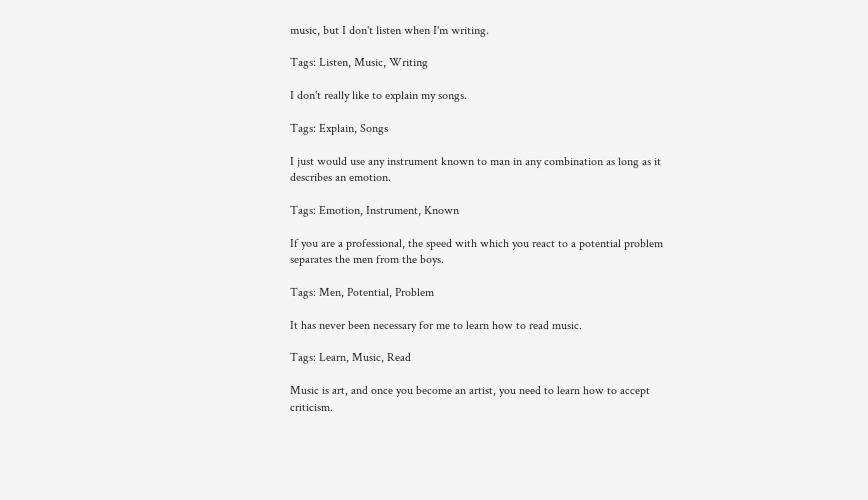music, but I don't listen when I'm writing.

Tags: Listen, Music, Writing

I don't really like to explain my songs.

Tags: Explain, Songs

I just would use any instrument known to man in any combination as long as it describes an emotion.

Tags: Emotion, Instrument, Known

If you are a professional, the speed with which you react to a potential problem separates the men from the boys.

Tags: Men, Potential, Problem

It has never been necessary for me to learn how to read music.

Tags: Learn, Music, Read

Music is art, and once you become an artist, you need to learn how to accept criticism.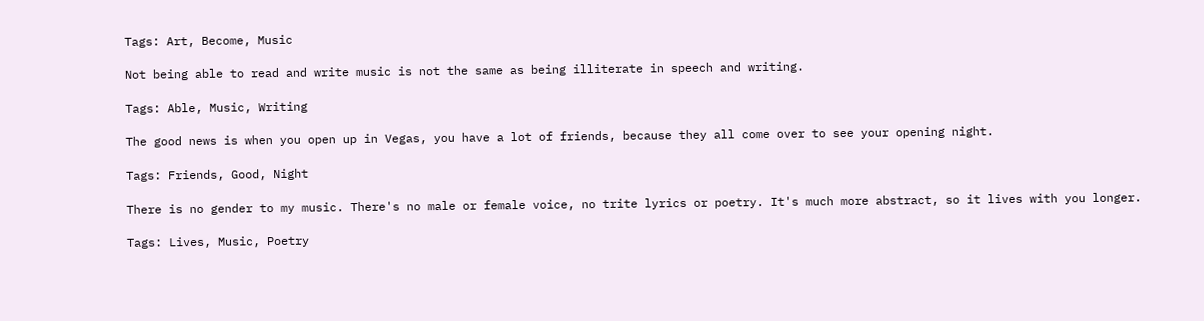Tags: Art, Become, Music

Not being able to read and write music is not the same as being illiterate in speech and writing.

Tags: Able, Music, Writing

The good news is when you open up in Vegas, you have a lot of friends, because they all come over to see your opening night.

Tags: Friends, Good, Night

There is no gender to my music. There's no male or female voice, no trite lyrics or poetry. It's much more abstract, so it lives with you longer.

Tags: Lives, Music, Poetry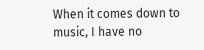When it comes down to music, I have no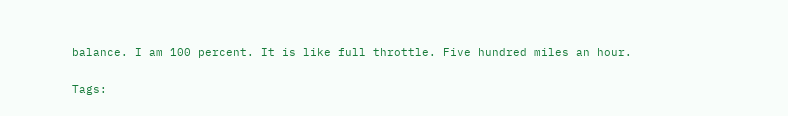balance. I am 100 percent. It is like full throttle. Five hundred miles an hour.

Tags: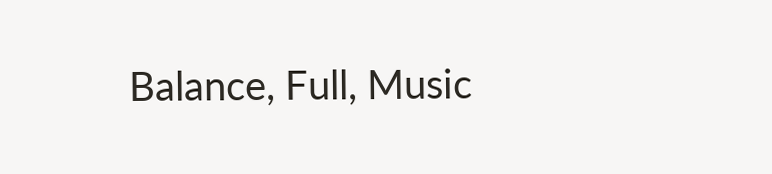Balance, Full, Music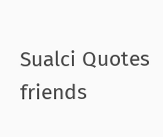Sualci Quotes friends